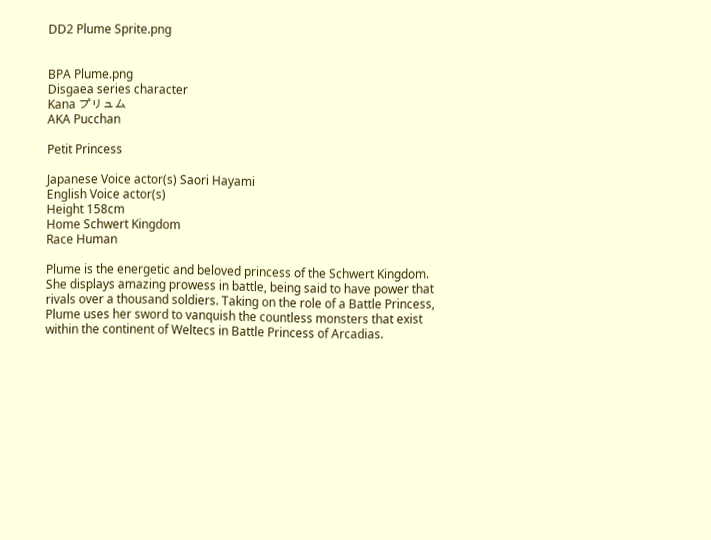DD2 Plume Sprite.png


BPA Plume.png
Disgaea series character
Kana プリュム
AKA Pucchan

Petit Princess

Japanese Voice actor(s) Saori Hayami
English Voice actor(s)
Height 158cm
Home Schwert Kingdom
Race Human

Plume is the energetic and beloved princess of the Schwert Kingdom. She displays amazing prowess in battle, being said to have power that rivals over a thousand soldiers. Taking on the role of a Battle Princess, Plume uses her sword to vanquish the countless monsters that exist within the continent of Weltecs in Battle Princess of Arcadias.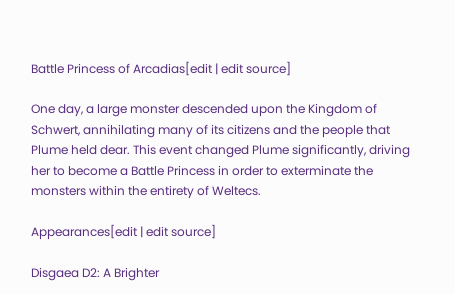Battle Princess of Arcadias[edit | edit source]

One day, a large monster descended upon the Kingdom of Schwert, annihilating many of its citizens and the people that Plume held dear. This event changed Plume significantly, driving her to become a Battle Princess in order to exterminate the monsters within the entirety of Weltecs.

Appearances[edit | edit source]

Disgaea D2: A Brighter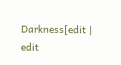Darkness[edit | edit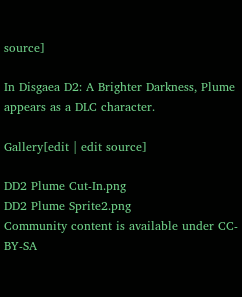source]

In Disgaea D2: A Brighter Darkness, Plume appears as a DLC character.

Gallery[edit | edit source]

DD2 Plume Cut-In.png
DD2 Plume Sprite2.png
Community content is available under CC-BY-SA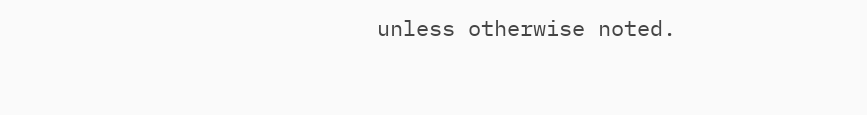unless otherwise noted.